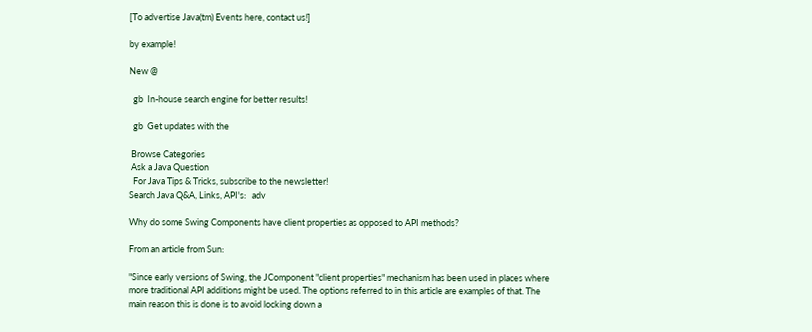[To advertise Java(tm) Events here, contact us!]

by example!

New @

  gb  In-house search engine for better results!

  gb  Get updates with the

 Browse Categories
 Ask a Java Question
  For Java Tips & Tricks, subscribe to the newsletter!
Search Java Q&A, Links, API's:   adv

Why do some Swing Components have client properties as opposed to API methods?

From an article from Sun:

"Since early versions of Swing, the JComponent "client properties" mechanism has been used in places where more traditional API additions might be used. The options referred to in this article are examples of that. The main reason this is done is to avoid locking down a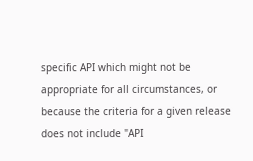specific API which might not be appropriate for all circumstances, or because the criteria for a given release does not include "API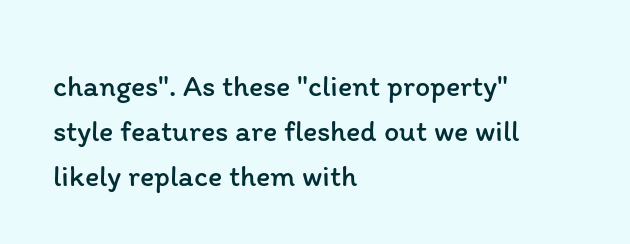changes". As these "client property" style features are fleshed out we will likely replace them with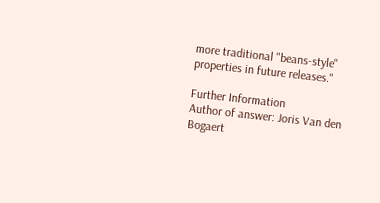more traditional "beans-style" properties in future releases."

Further Information
Author of answer: Joris Van den Bogaert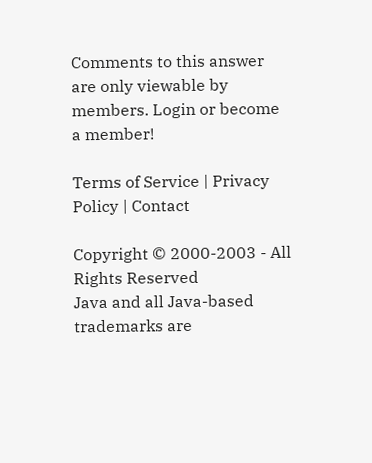Comments to this answer are only viewable by members. Login or become a member!

Terms of Service | Privacy Policy | Contact

Copyright © 2000-2003 - All Rights Reserved
Java and all Java-based trademarks are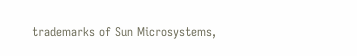trademarks of Sun Microsystems,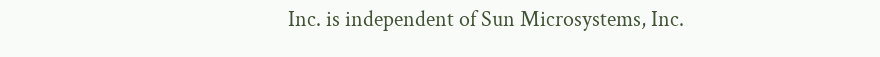Inc. is independent of Sun Microsystems, Inc.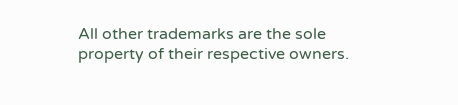All other trademarks are the sole property of their respective owners.